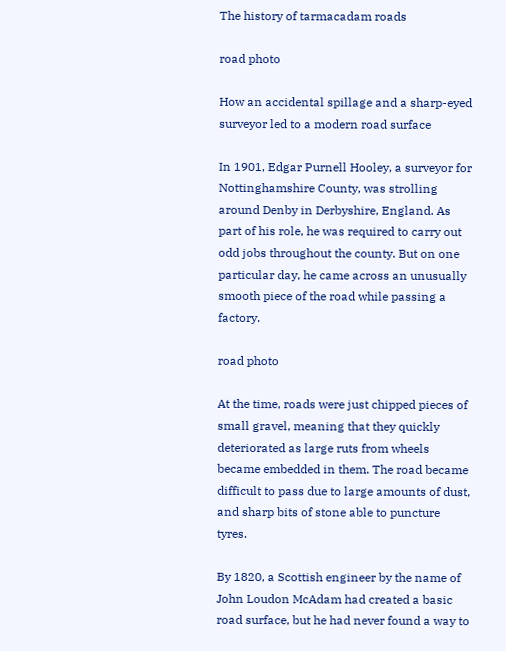The history of tarmacadam roads

road photo

How an accidental spillage and a sharp-eyed surveyor led to a modern road surface

In 1901, Edgar Purnell Hooley, a surveyor for Nottinghamshire County, was strolling around Denby in Derbyshire, England. As part of his role, he was required to carry out odd jobs throughout the county. But on one particular day, he came across an unusually smooth piece of the road while passing a factory.

road photo

At the time, roads were just chipped pieces of small gravel, meaning that they quickly deteriorated as large ruts from wheels became embedded in them. The road became difficult to pass due to large amounts of dust, and sharp bits of stone able to puncture tyres.

By 1820, a Scottish engineer by the name of John Loudon McAdam had created a basic road surface, but he had never found a way to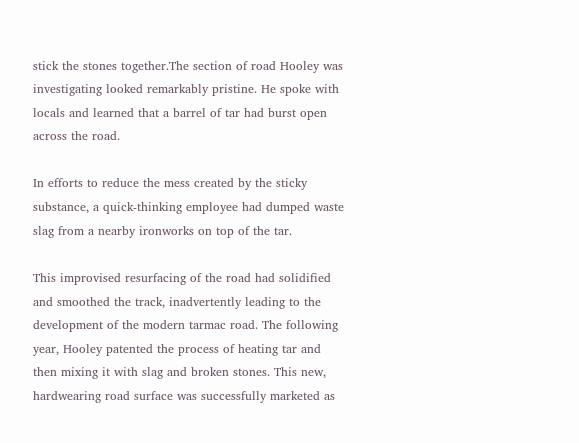stick the stones together.The section of road Hooley was investigating looked remarkably pristine. He spoke with locals and learned that a barrel of tar had burst open across the road.

In efforts to reduce the mess created by the sticky substance, a quick-thinking employee had dumped waste slag from a nearby ironworks on top of the tar.

This improvised resurfacing of the road had solidified and smoothed the track, inadvertently leading to the development of the modern tarmac road. The following year, Hooley patented the process of heating tar and then mixing it with slag and broken stones. This new, hardwearing road surface was successfully marketed as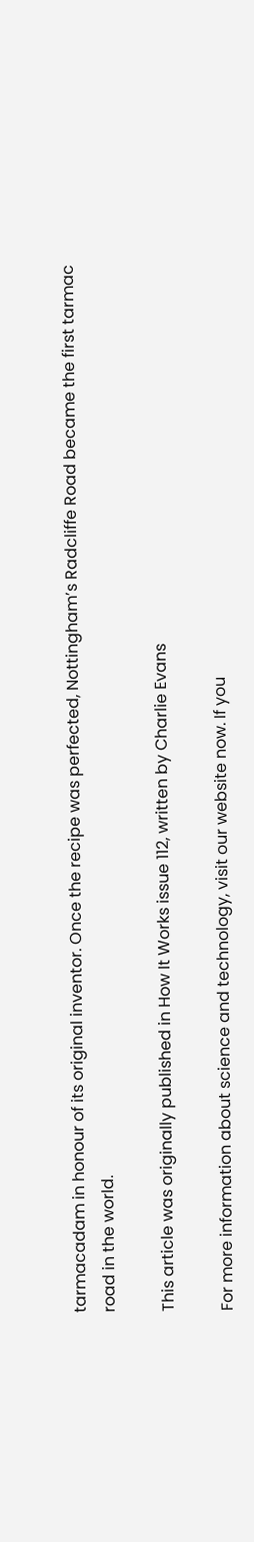tarmacadam in honour of its original inventor. Once the recipe was perfected, Nottingham’s Radcliffe Road became the first tarmac road in the world.

This article was originally published in How It Works issue 112, written by Charlie Evans

For more information about science and technology, visit our website now. If you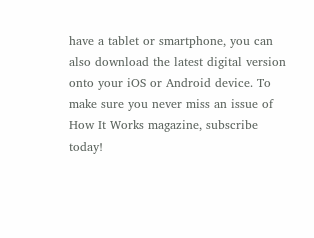have a tablet or smartphone, you can also download the latest digital version onto your iOS or Android device. To make sure you never miss an issue of How It Works magazine, subscribe today!